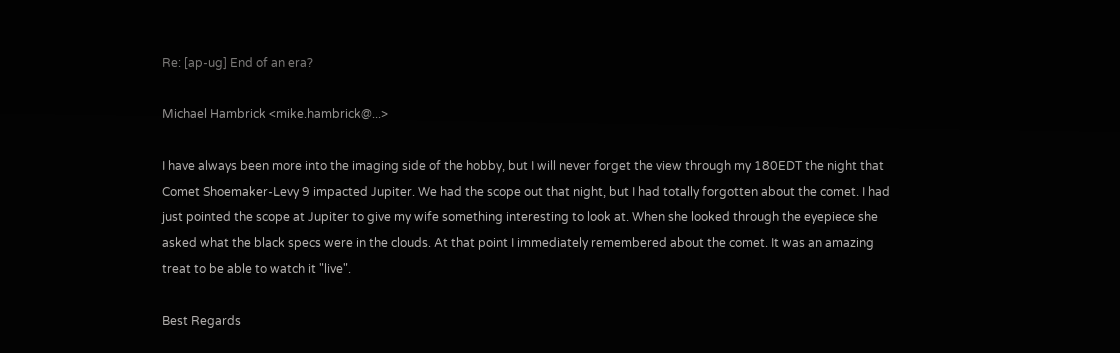Re: [ap-ug] End of an era?

Michael Hambrick <mike.hambrick@...>

I have always been more into the imaging side of the hobby, but I will never forget the view through my 180EDT the night that Comet Shoemaker-Levy 9 impacted Jupiter. We had the scope out that night, but I had totally forgotten about the comet. I had just pointed the scope at Jupiter to give my wife something interesting to look at. When she looked through the eyepiece she asked what the black specs were in the clouds. At that point I immediately remembered about the comet. It was an amazing treat to be able to watch it "live".

Best Regards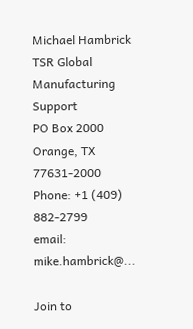Michael Hambrick
TSR Global Manufacturing Support
PO Box 2000
Orange, TX 77631-2000
Phone: +1 (409) 882-2799
email: mike.hambrick@...

Join to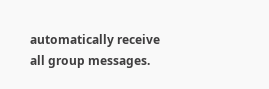automatically receive all group messages.